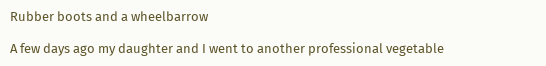Rubber boots and a wheelbarrow

A few days ago my daughter and I went to another professional vegetable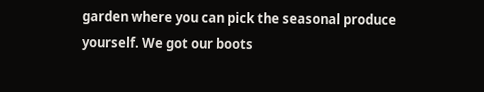garden where you can pick the seasonal produce yourself. We got our boots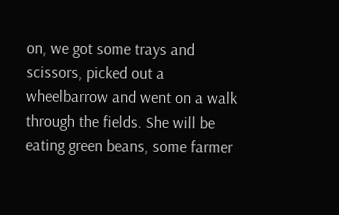on, we got some trays and scissors, picked out a wheelbarrow and went on a walk through the fields. She will be eating green beans, some farmer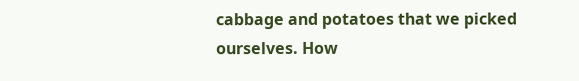cabbage and potatoes that we picked ourselves. How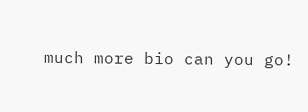much more bio can you go!